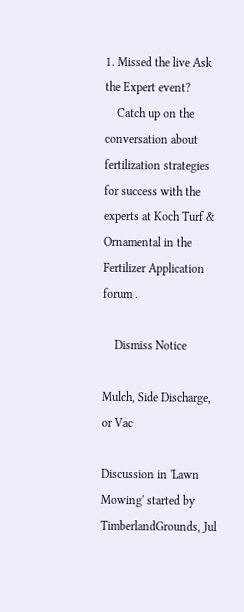1. Missed the live Ask the Expert event?
    Catch up on the conversation about fertilization strategies for success with the experts at Koch Turf & Ornamental in the Fertilizer Application forum .

    Dismiss Notice

Mulch, Side Discharge, or Vac

Discussion in 'Lawn Mowing' started by TimberlandGrounds, Jul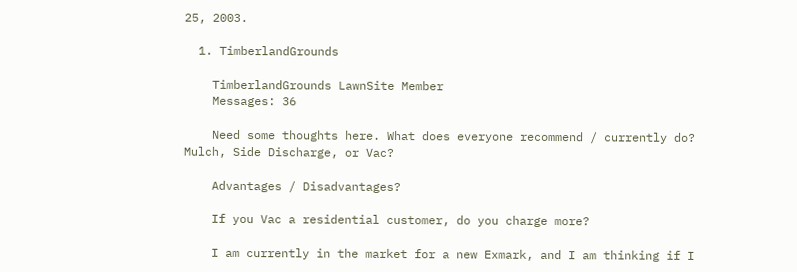25, 2003.

  1. TimberlandGrounds

    TimberlandGrounds LawnSite Member
    Messages: 36

    Need some thoughts here. What does everyone recommend / currently do? Mulch, Side Discharge, or Vac?

    Advantages / Disadvantages?

    If you Vac a residential customer, do you charge more?

    I am currently in the market for a new Exmark, and I am thinking if I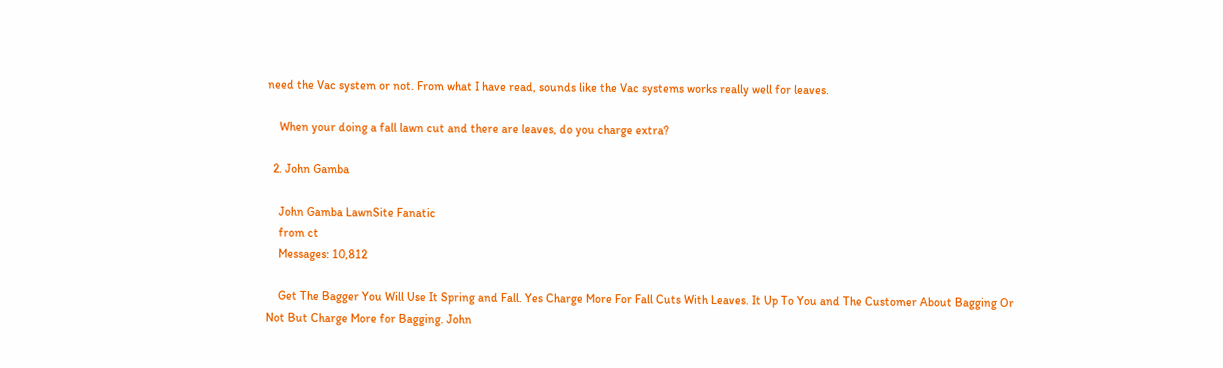need the Vac system or not. From what I have read, sounds like the Vac systems works really well for leaves.

    When your doing a fall lawn cut and there are leaves, do you charge extra?

  2. John Gamba

    John Gamba LawnSite Fanatic
    from ct
    Messages: 10,812

    Get The Bagger You Will Use It Spring and Fall. Yes Charge More For Fall Cuts With Leaves. It Up To You and The Customer About Bagging Or Not But Charge More for Bagging. John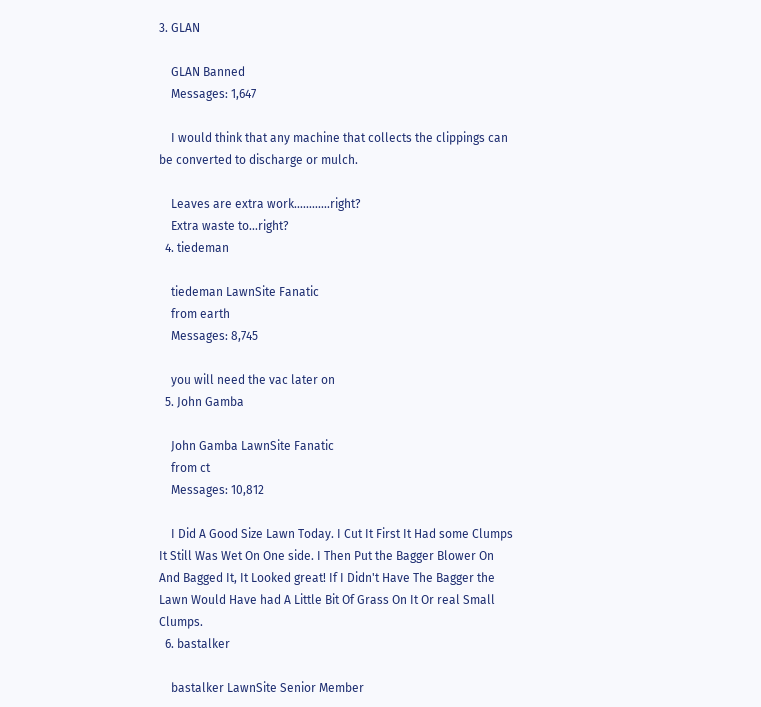3. GLAN

    GLAN Banned
    Messages: 1,647

    I would think that any machine that collects the clippings can be converted to discharge or mulch.

    Leaves are extra work............right?
    Extra waste to...right?
  4. tiedeman

    tiedeman LawnSite Fanatic
    from earth
    Messages: 8,745

    you will need the vac later on
  5. John Gamba

    John Gamba LawnSite Fanatic
    from ct
    Messages: 10,812

    I Did A Good Size Lawn Today. I Cut It First It Had some Clumps It Still Was Wet On One side. I Then Put the Bagger Blower On And Bagged It, It Looked great! If I Didn't Have The Bagger the Lawn Would Have had A Little Bit Of Grass On It Or real Small Clumps.
  6. bastalker

    bastalker LawnSite Senior Member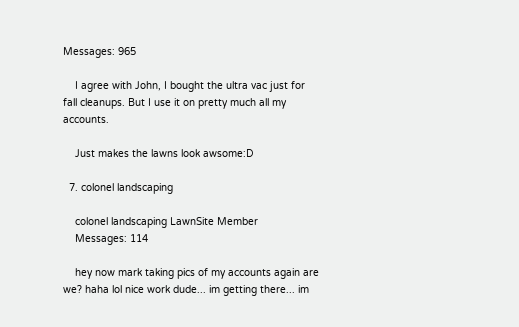Messages: 965

    I agree with John, I bought the ultra vac just for fall cleanups. But I use it on pretty much all my accounts.

    Just makes the lawns look awsome:D

  7. colonel landscaping

    colonel landscaping LawnSite Member
    Messages: 114

    hey now mark taking pics of my accounts again are we? haha lol nice work dude... im getting there... im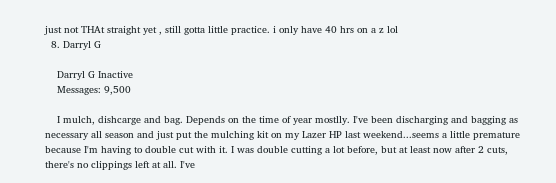just not THAt straight yet , still gotta little practice. i only have 40 hrs on a z lol
  8. Darryl G

    Darryl G Inactive
    Messages: 9,500

    I mulch, dishcarge and bag. Depends on the time of year mostlly. I've been discharging and bagging as necessary all season and just put the mulching kit on my Lazer HP last weekend...seems a little premature because I'm having to double cut with it. I was double cutting a lot before, but at least now after 2 cuts, there's no clippings left at all. I've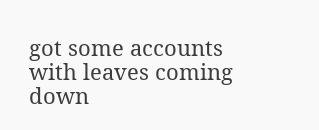got some accounts with leaves coming down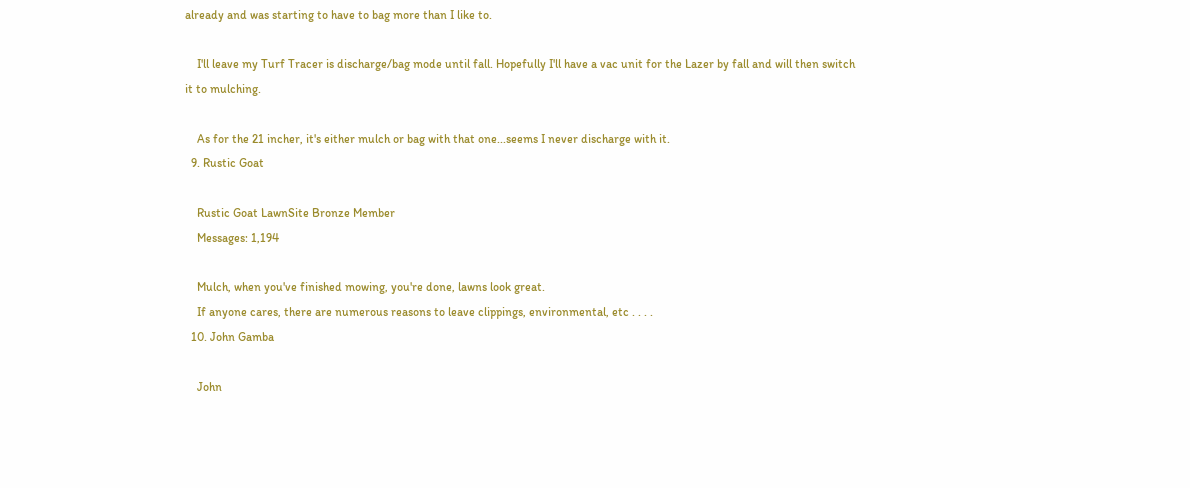already and was starting to have to bag more than I like to.

    I'll leave my Turf Tracer is discharge/bag mode until fall. Hopefully I'll have a vac unit for the Lazer by fall and will then switch it to mulching.

    As for the 21 incher, it's either mulch or bag with that one...seems I never discharge with it.
  9. Rustic Goat

    Rustic Goat LawnSite Bronze Member
    Messages: 1,194

    Mulch, when you've finished mowing, you're done, lawns look great.
    If anyone cares, there are numerous reasons to leave clippings, environmental, etc . . . .
  10. John Gamba

    John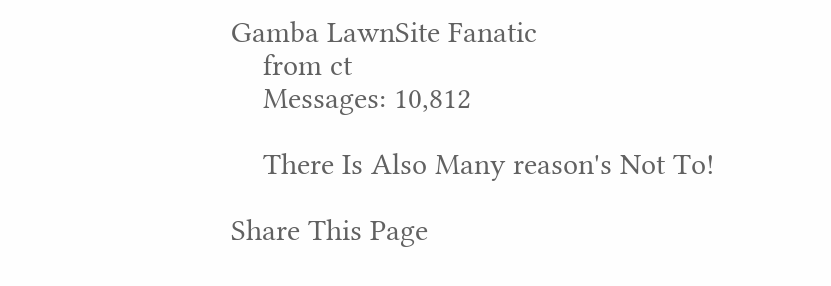Gamba LawnSite Fanatic
    from ct
    Messages: 10,812

    There Is Also Many reason's Not To!

Share This Page